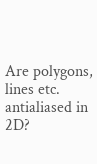Are polygons, lines etc. antialiased in 2D?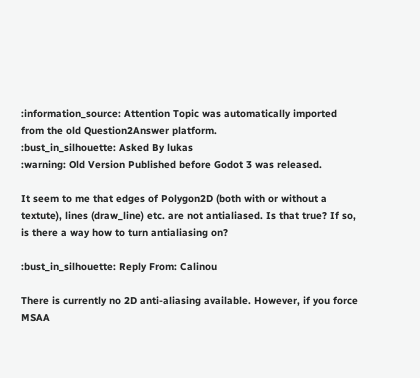:information_source: Attention Topic was automatically imported from the old Question2Answer platform.
:bust_in_silhouette: Asked By lukas
:warning: Old Version Published before Godot 3 was released.

It seem to me that edges of Polygon2D (both with or without a textute), lines (draw_line) etc. are not antialiased. Is that true? If so, is there a way how to turn antialiasing on?

:bust_in_silhouette: Reply From: Calinou

There is currently no 2D anti-aliasing available. However, if you force MSAA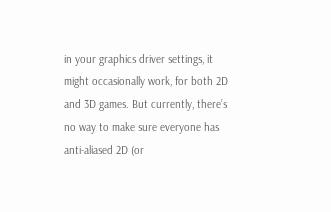in your graphics driver settings, it might occasionally work, for both 2D and 3D games. But currently, there’s no way to make sure everyone has anti-aliased 2D (or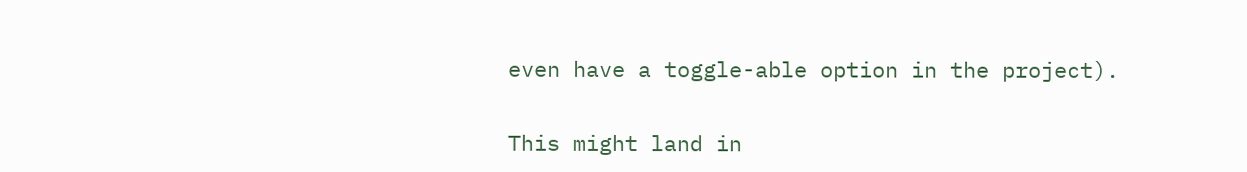even have a toggle-able option in the project).

This might land in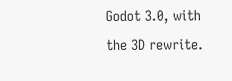Godot 3.0, with the 3D rewrite.